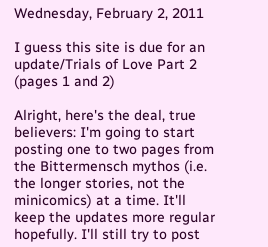Wednesday, February 2, 2011

I guess this site is due for an update/Trials of Love Part 2 (pages 1 and 2)

Alright, here's the deal, true believers: I'm going to start posting one to two pages from the Bittermensch mythos (i.e. the longer stories, not the minicomics) at a time. It'll keep the updates more regular hopefully. I'll still try to post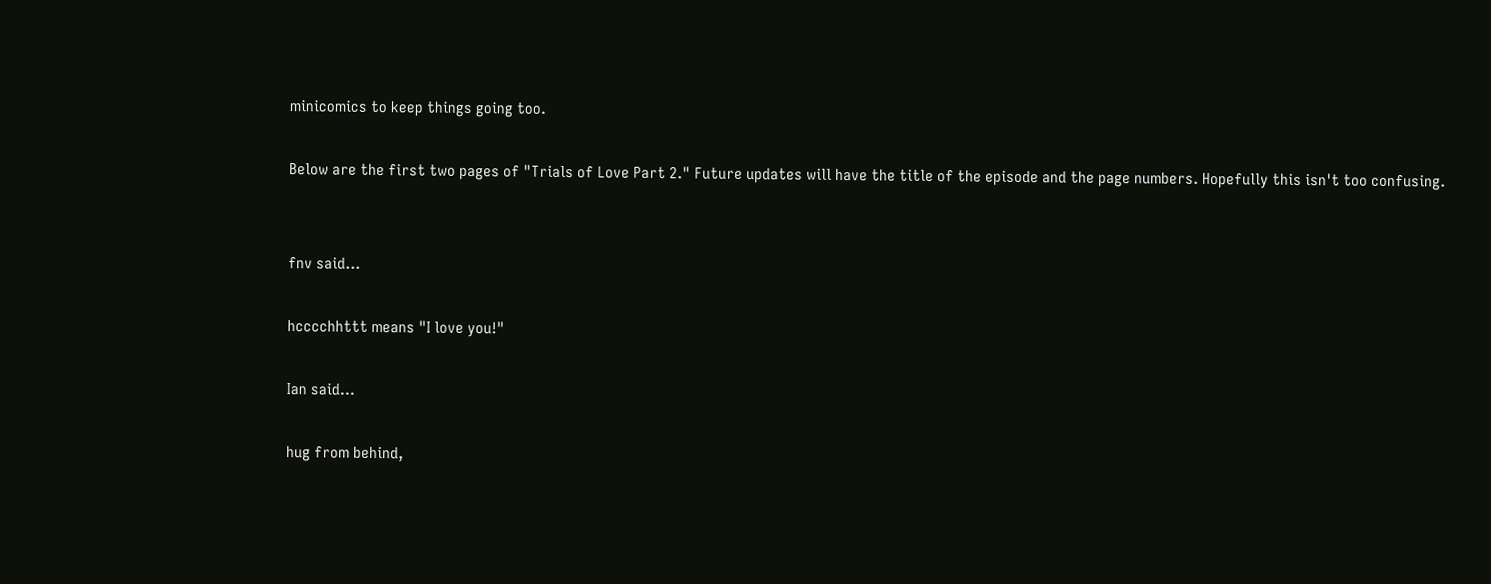minicomics to keep things going too.

Below are the first two pages of "Trials of Love Part 2." Future updates will have the title of the episode and the page numbers. Hopefully this isn't too confusing.


fnv said...

hcccchhttt means "I love you!"

Ian said...

hug from behind,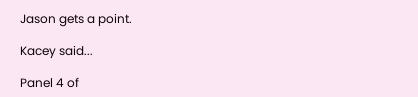Jason gets a point.

Kacey said...

Panel 4 of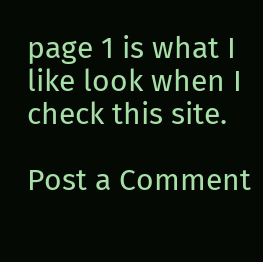page 1 is what I like look when I check this site.

Post a Comment